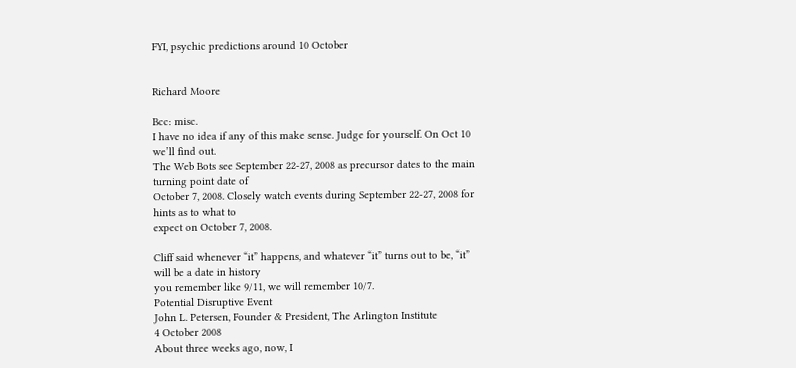FYI, psychic predictions around 10 October


Richard Moore

Bcc: misc.
I have no idea if any of this make sense. Judge for yourself. On Oct 10 we’ll find out.
The Web Bots see September 22-27, 2008 as precursor dates to the main turning point date of
October 7, 2008. Closely watch events during September 22-27, 2008 for hints as to what to
expect on October 7, 2008.

Cliff said whenever “it” happens, and whatever “it” turns out to be, “it” will be a date in history
you remember like 9/11, we will remember 10/7.
Potential Disruptive Event
John L. Petersen, Founder & President, The Arlington Institute
4 October 2008
About three weeks ago, now, I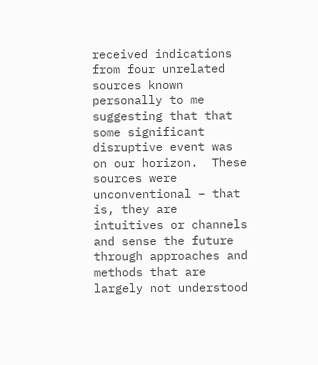received indications from four unrelated sources known personally to me
suggesting that that some significant disruptive event was on our horizon.  These sources were
unconventional – that is, they are intuitives or channels and sense the future through approaches and
methods that are largely not understood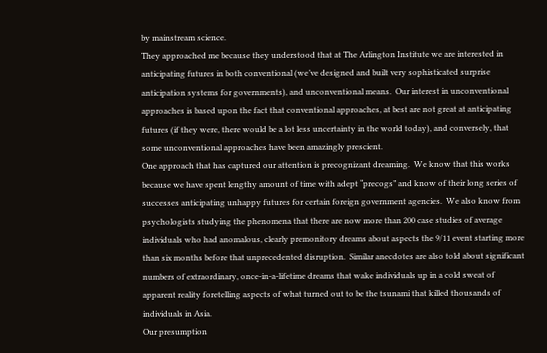by mainstream science.
They approached me because they understood that at The Arlington Institute we are interested in
anticipating futures in both conventional (we’ve designed and built very sophisticated surprise
anticipation systems for governments), and unconventional means.  Our interest in unconventional
approaches is based upon the fact that conventional approaches, at best are not great at anticipating
futures (if they were, there would be a lot less uncertainty in the world today), and conversely, that
some unconventional approaches have been amazingly prescient.
One approach that has captured our attention is precognizant dreaming.  We know that this works
because we have spent lengthy amount of time with adept “precogs” and know of their long series of
successes anticipating unhappy futures for certain foreign government agencies.  We also know from
psychologists studying the phenomena that there are now more than 200 case studies of average
individuals who had anomalous, clearly premonitory dreams about aspects the 9/11 event starting more
than six months before that unprecedented disruption.  Similar anecdotes are also told about significant
numbers of extraordinary, once-in-a-lifetime dreams that wake individuals up in a cold sweat of
apparent reality foretelling aspects of what turned out to be the tsunami that killed thousands of
individuals in Asia.
Our presumption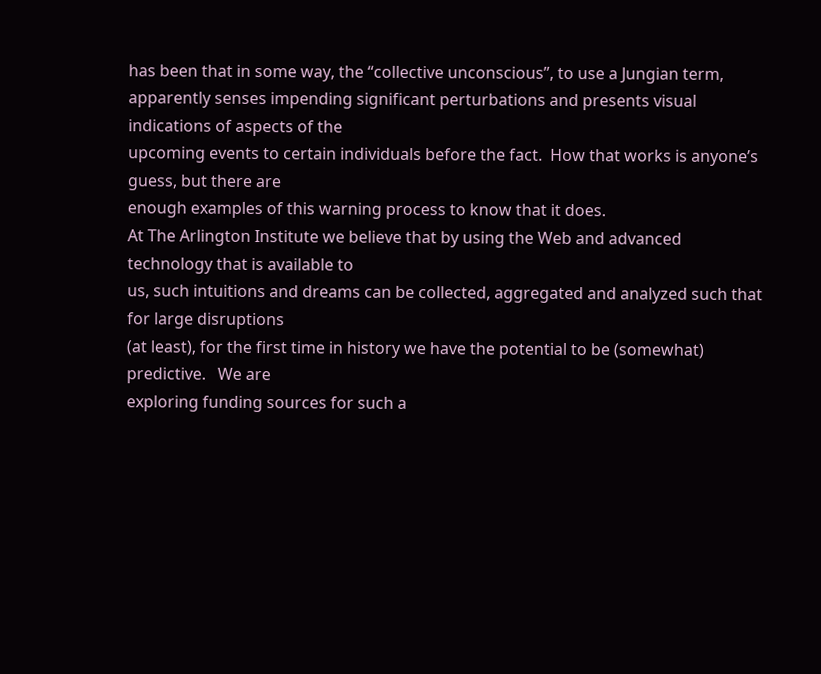has been that in some way, the “collective unconscious”, to use a Jungian term,
apparently senses impending significant perturbations and presents visual indications of aspects of the
upcoming events to certain individuals before the fact.  How that works is anyone’s guess, but there are
enough examples of this warning process to know that it does.
At The Arlington Institute we believe that by using the Web and advanced technology that is available to
us, such intuitions and dreams can be collected, aggregated and analyzed such that for large disruptions
(at least), for the first time in history we have the potential to be (somewhat) predictive.   We are
exploring funding sources for such a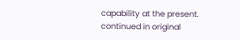capability at the present.
continued in original